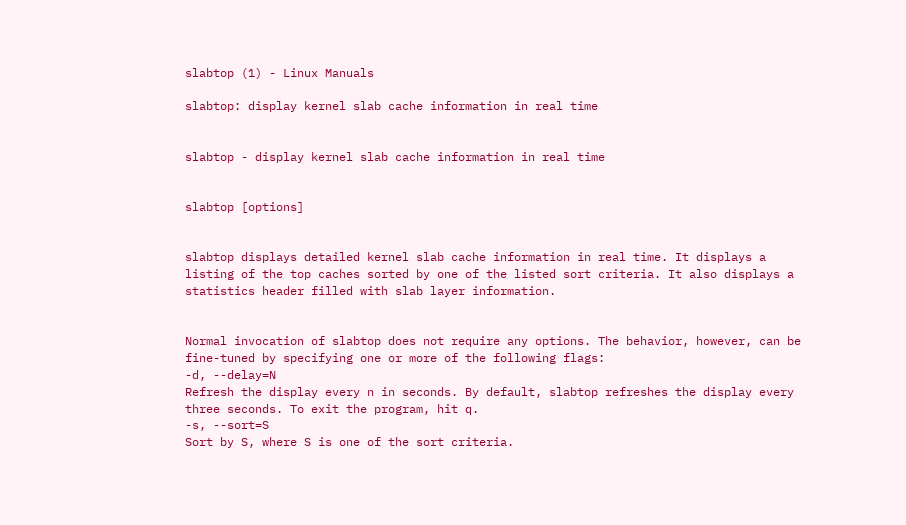slabtop (1) - Linux Manuals

slabtop: display kernel slab cache information in real time


slabtop - display kernel slab cache information in real time


slabtop [options]


slabtop displays detailed kernel slab cache information in real time. It displays a listing of the top caches sorted by one of the listed sort criteria. It also displays a statistics header filled with slab layer information.


Normal invocation of slabtop does not require any options. The behavior, however, can be fine-tuned by specifying one or more of the following flags:
-d, --delay=N
Refresh the display every n in seconds. By default, slabtop refreshes the display every three seconds. To exit the program, hit q.
-s, --sort=S
Sort by S, where S is one of the sort criteria.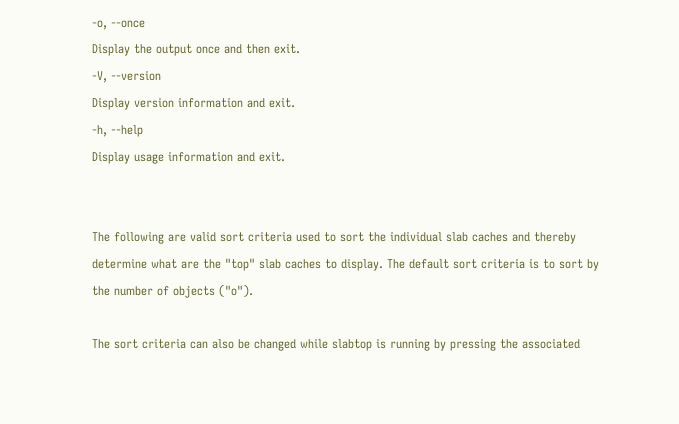-o, --once
Display the output once and then exit.
-V, --version
Display version information and exit.
-h, --help
Display usage information and exit.


The following are valid sort criteria used to sort the individual slab caches and thereby determine what are the "top" slab caches to display. The default sort criteria is to sort by the number of objects ("o").

The sort criteria can also be changed while slabtop is running by pressing the associated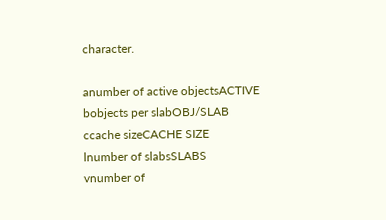character.

anumber of active objectsACTIVE
bobjects per slabOBJ/SLAB
ccache sizeCACHE SIZE
lnumber of slabsSLABS
vnumber of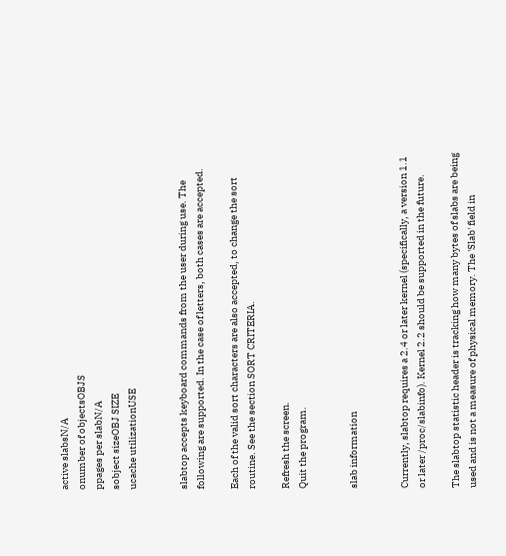active slabsN/A
onumber of objectsOBJS
ppages per slabN/A
sobject sizeOBJ SIZE
ucache utilizationUSE


slabtop accepts keyboard commands from the user during use. The following are supported. In the case of letters, both cases are accepted.

Each of the valid sort characters are also accepted, to change the sort routine. See the section SORT CRITERIA.

Refresh the screen.
Quit the program.


slab information


Currently, slabtop requires a 2.4 or later kernel (specifically, a version 1.1 or later /proc/slabinfo). Kernel 2.2 should be supported in the future.

The slabtop statistic header is tracking how many bytes of slabs are being used and is not a measure of physical memory. The 'Slab' field in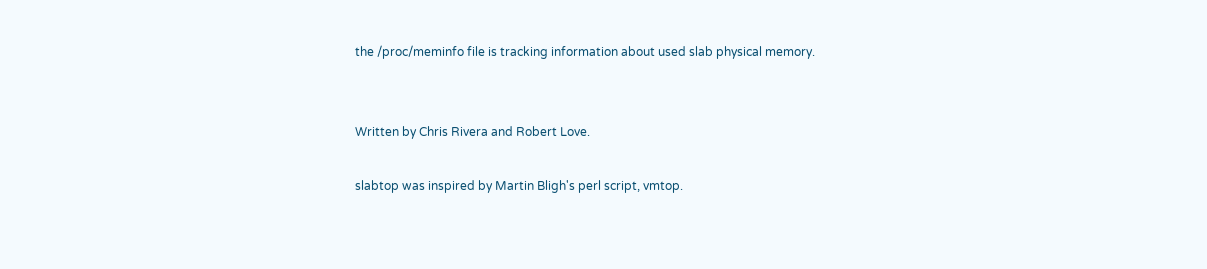the /proc/meminfo file is tracking information about used slab physical memory.


Written by Chris Rivera and Robert Love.

slabtop was inspired by Martin Bligh's perl script, vmtop.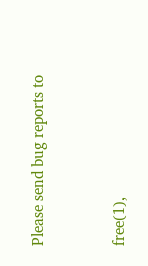Please send bug reports to


free(1),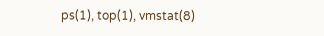ps(1), top(1), vmstat(8)